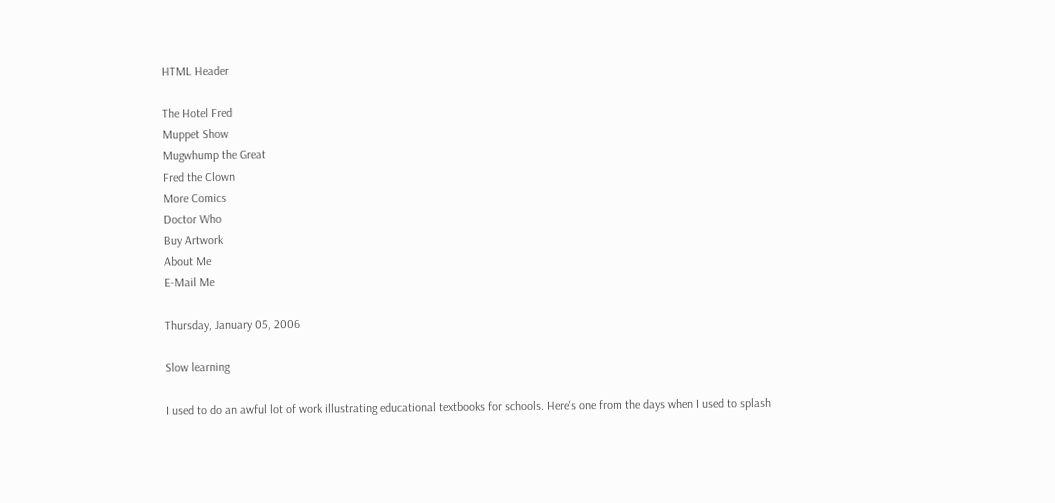HTML Header

The Hotel Fred
Muppet Show
Mugwhump the Great
Fred the Clown
More Comics
Doctor Who
Buy Artwork
About Me
E-Mail Me

Thursday, January 05, 2006

Slow learning

I used to do an awful lot of work illustrating educational textbooks for schools. Here's one from the days when I used to splash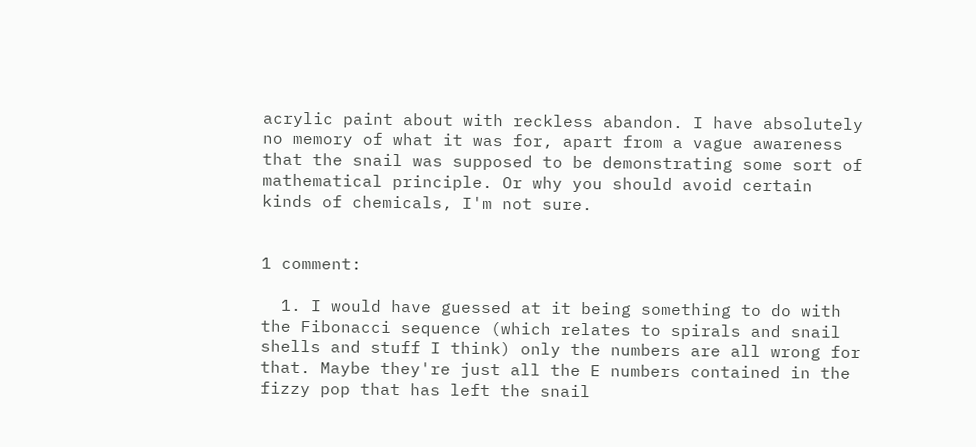acrylic paint about with reckless abandon. I have absolutely no memory of what it was for, apart from a vague awareness that the snail was supposed to be demonstrating some sort of mathematical principle. Or why you should avoid certain kinds of chemicals, I'm not sure.


1 comment:

  1. I would have guessed at it being something to do with the Fibonacci sequence (which relates to spirals and snail shells and stuff I think) only the numbers are all wrong for that. Maybe they're just all the E numbers contained in the fizzy pop that has left the snail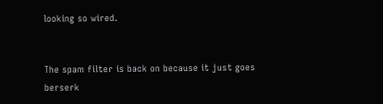looking so wired.


The spam filter is back on because it just goes berserk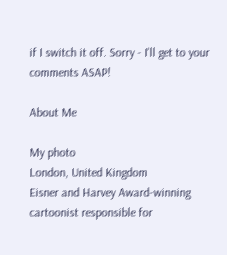if I switch it off. Sorry - I'll get to your comments ASAP!

About Me

My photo
London, United Kingdom
Eisner and Harvey Award-winning cartoonist responsible for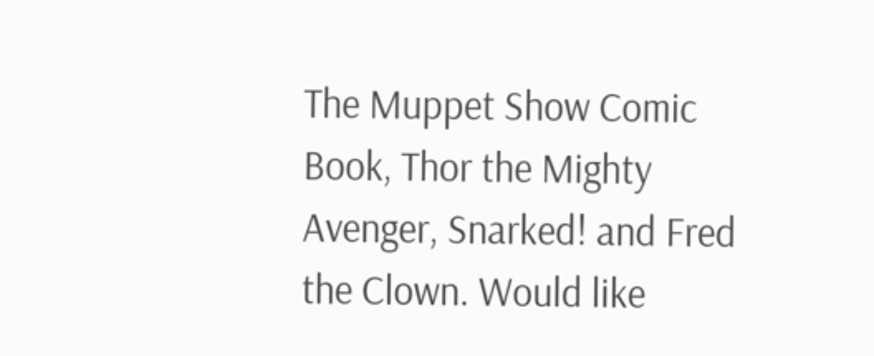The Muppet Show Comic Book, Thor the Mighty Avenger, Snarked! and Fred the Clown. Would like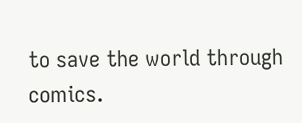to save the world through comics.